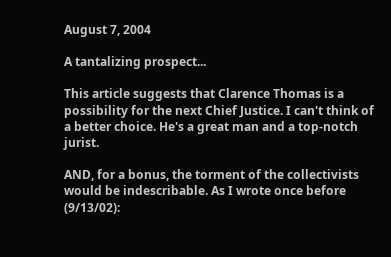August 7, 2004

A tantalizing prospect...

This article suggests that Clarence Thomas is a possibility for the next Chief Justice. I can't think of a better choice. He's a great man and a top-notch jurist.

AND, for a bonus, the torment of the collectivists would be indescribable. As I wrote once before (9/13/02):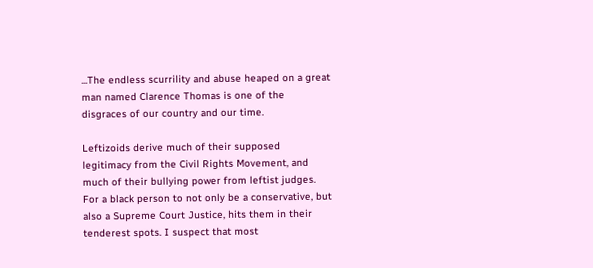...The endless scurrility and abuse heaped on a great man named Clarence Thomas is one of the disgraces of our country and our time.

Leftizoids derive much of their supposed legitimacy from the Civil Rights Movement, and much of their bullying power from leftist judges. For a black person to not only be a conservative, but also a Supreme Court Justice, hits them in their tenderest spots. I suspect that most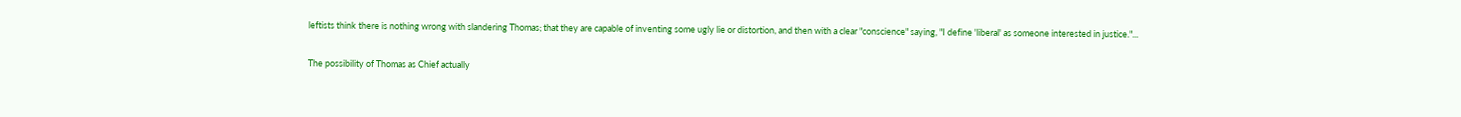leftists think there is nothing wrong with slandering Thomas; that they are capable of inventing some ugly lie or distortion, and then with a clear "conscience" saying, "I define 'liberal' as someone interested in justice."...

The possibility of Thomas as Chief actually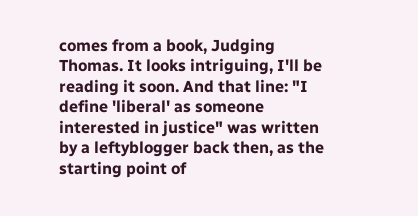comes from a book, Judging Thomas. It looks intriguing, I'll be reading it soon. And that line: "I define 'liberal' as someone interested in justice" was written by a leftyblogger back then, as the starting point of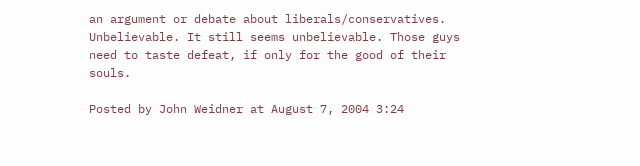an argument or debate about liberals/conservatives. Unbelievable. It still seems unbelievable. Those guys need to taste defeat, if only for the good of their souls.

Posted by John Weidner at August 7, 2004 3:24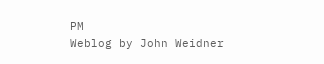PM
Weblog by John Weidner